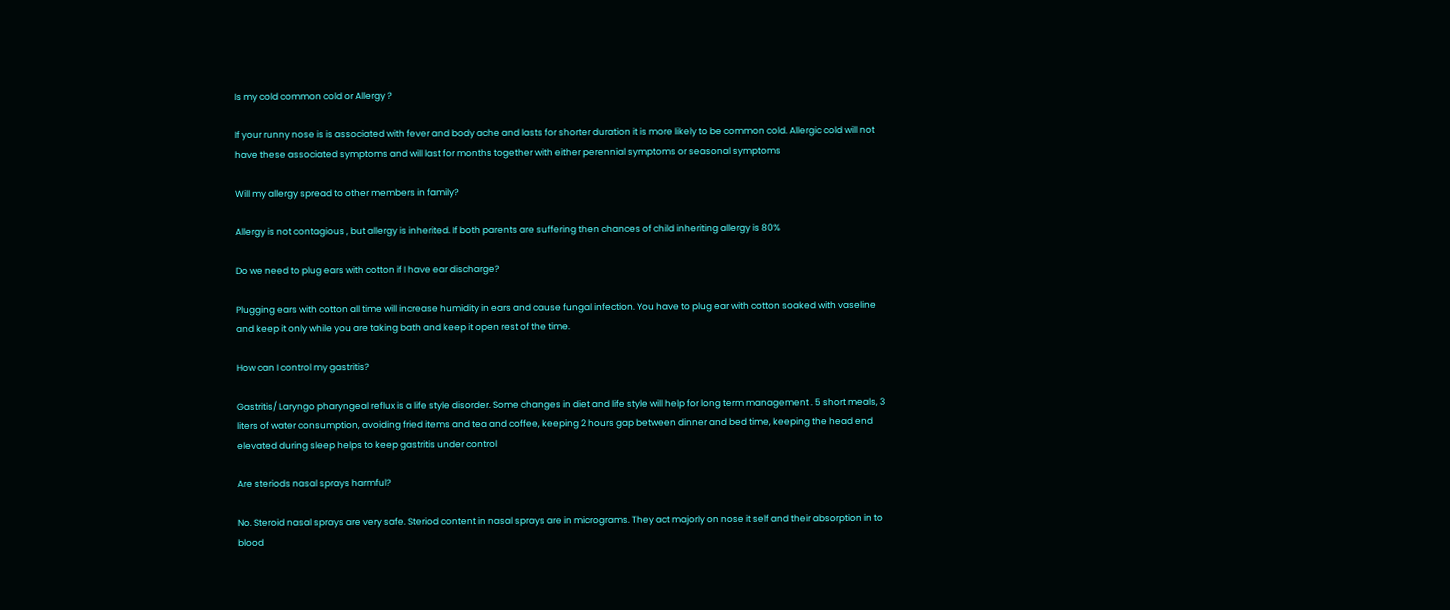Is my cold common cold or Allergy ?

If your runny nose is is associated with fever and body ache and lasts for shorter duration it is more likely to be common cold. Allergic cold will not have these associated symptoms and will last for months together with either perennial symptoms or seasonal symptoms

Will my allergy spread to other members in family?

Allergy is not contagious , but allergy is inherited. If both parents are suffering then chances of child inheriting allergy is 80%

Do we need to plug ears with cotton if I have ear discharge?

Plugging ears with cotton all time will increase humidity in ears and cause fungal infection. You have to plug ear with cotton soaked with vaseline and keep it only while you are taking bath and keep it open rest of the time.

How can I control my gastritis?

Gastritis/ Laryngo pharyngeal reflux is a life style disorder. Some changes in diet and life style will help for long term management . 5 short meals, 3 liters of water consumption, avoiding fried items and tea and coffee, keeping 2 hours gap between dinner and bed time, keeping the head end elevated during sleep helps to keep gastritis under control

Are steriods nasal sprays harmful?

No. Steroid nasal sprays are very safe. Steriod content in nasal sprays are in micrograms. They act majorly on nose it self and their absorption in to blood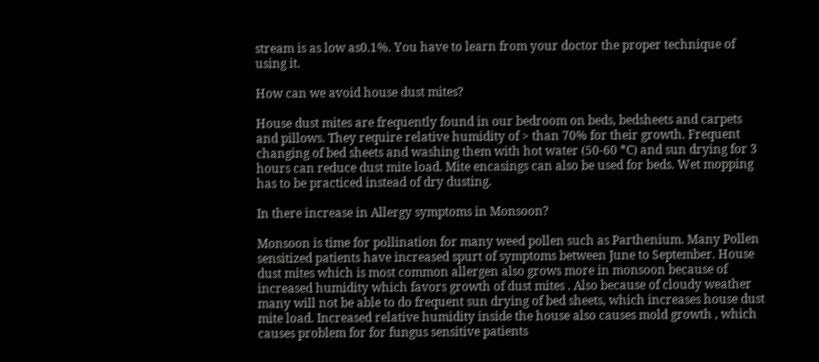stream is as low as0.1%. You have to learn from your doctor the proper technique of using it.

How can we avoid house dust mites?

House dust mites are frequently found in our bedroom on beds, bedsheets and carpets and pillows. They require relative humidity of > than 70% for their growth. Frequent changing of bed sheets and washing them with hot water (50-60 *C) and sun drying for 3 hours can reduce dust mite load. Mite encasings can also be used for beds. Wet mopping has to be practiced instead of dry dusting.

In there increase in Allergy symptoms in Monsoon?

Monsoon is time for pollination for many weed pollen such as Parthenium. Many Pollen sensitized patients have increased spurt of symptoms between June to September. House dust mites which is most common allergen also grows more in monsoon because of increased humidity which favors growth of dust mites . Also because of cloudy weather many will not be able to do frequent sun drying of bed sheets, which increases house dust mite load. Increased relative humidity inside the house also causes mold growth , which causes problem for for fungus sensitive patients